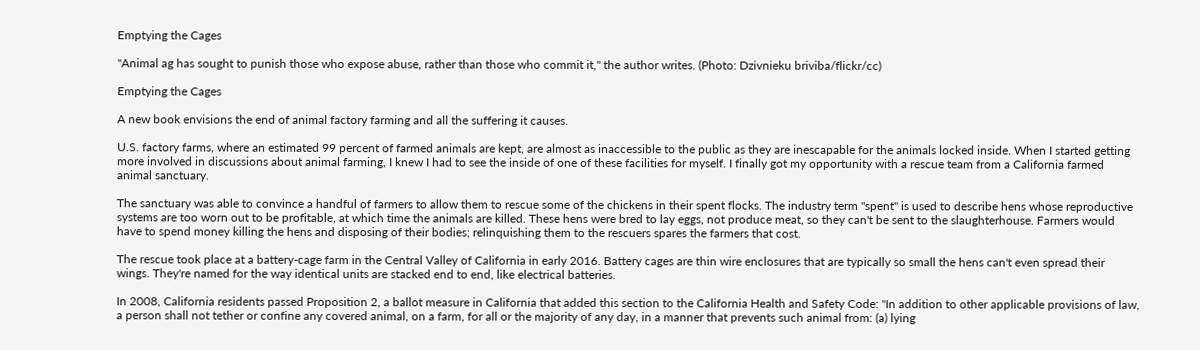Emptying the Cages

"Animal ag has sought to punish those who expose abuse, rather than those who commit it," the author writes. (Photo: Dzivnieku briviba/flickr/cc)

Emptying the Cages

A new book envisions the end of animal factory farming and all the suffering it causes.

U.S. factory farms, where an estimated 99 percent of farmed animals are kept, are almost as inaccessible to the public as they are inescapable for the animals locked inside. When I started getting more involved in discussions about animal farming, I knew I had to see the inside of one of these facilities for myself. I finally got my opportunity with a rescue team from a California farmed animal sanctuary.

The sanctuary was able to convince a handful of farmers to allow them to rescue some of the chickens in their spent flocks. The industry term "spent" is used to describe hens whose reproductive systems are too worn out to be profitable, at which time the animals are killed. These hens were bred to lay eggs, not produce meat, so they can't be sent to the slaughterhouse. Farmers would have to spend money killing the hens and disposing of their bodies; relinquishing them to the rescuers spares the farmers that cost.

The rescue took place at a battery-cage farm in the Central Valley of California in early 2016. Battery cages are thin wire enclosures that are typically so small the hens can't even spread their wings. They're named for the way identical units are stacked end to end, like electrical batteries.

In 2008, California residents passed Proposition 2, a ballot measure in California that added this section to the California Health and Safety Code: "In addition to other applicable provisions of law, a person shall not tether or confine any covered animal, on a farm, for all or the majority of any day, in a manner that prevents such animal from: (a) lying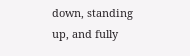down, standing up, and fully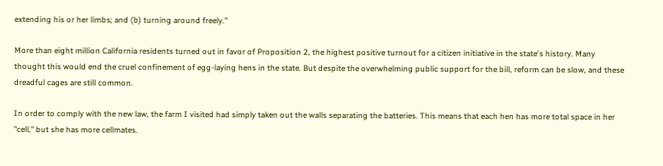extending his or her limbs; and (b) turning around freely."

More than eight million California residents turned out in favor of Proposition 2, the highest positive turnout for a citizen initiative in the state's history. Many thought this would end the cruel confinement of egg-laying hens in the state. But despite the overwhelming public support for the bill, reform can be slow, and these dreadful cages are still common.

In order to comply with the new law, the farm I visited had simply taken out the walls separating the batteries. This means that each hen has more total space in her "cell," but she has more cellmates.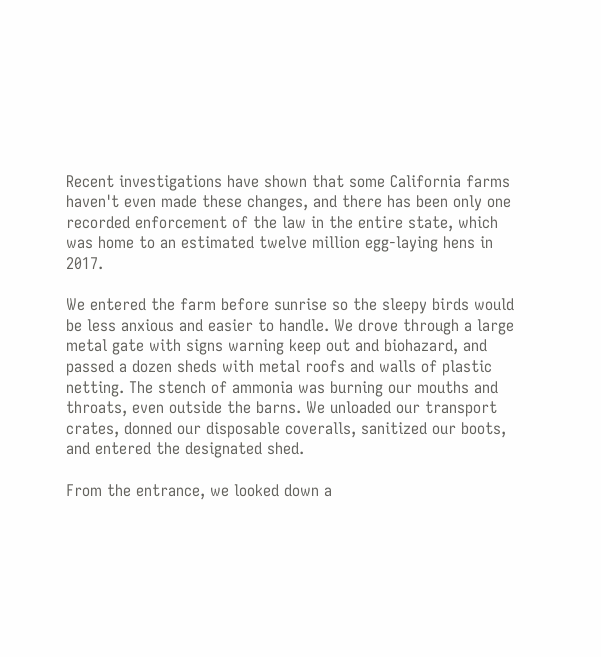Recent investigations have shown that some California farms haven't even made these changes, and there has been only one recorded enforcement of the law in the entire state, which was home to an estimated twelve million egg-laying hens in 2017.

We entered the farm before sunrise so the sleepy birds would be less anxious and easier to handle. We drove through a large metal gate with signs warning keep out and biohazard, and passed a dozen sheds with metal roofs and walls of plastic netting. The stench of ammonia was burning our mouths and throats, even outside the barns. We unloaded our transport crates, donned our disposable coveralls, sanitized our boots, and entered the designated shed.

From the entrance, we looked down a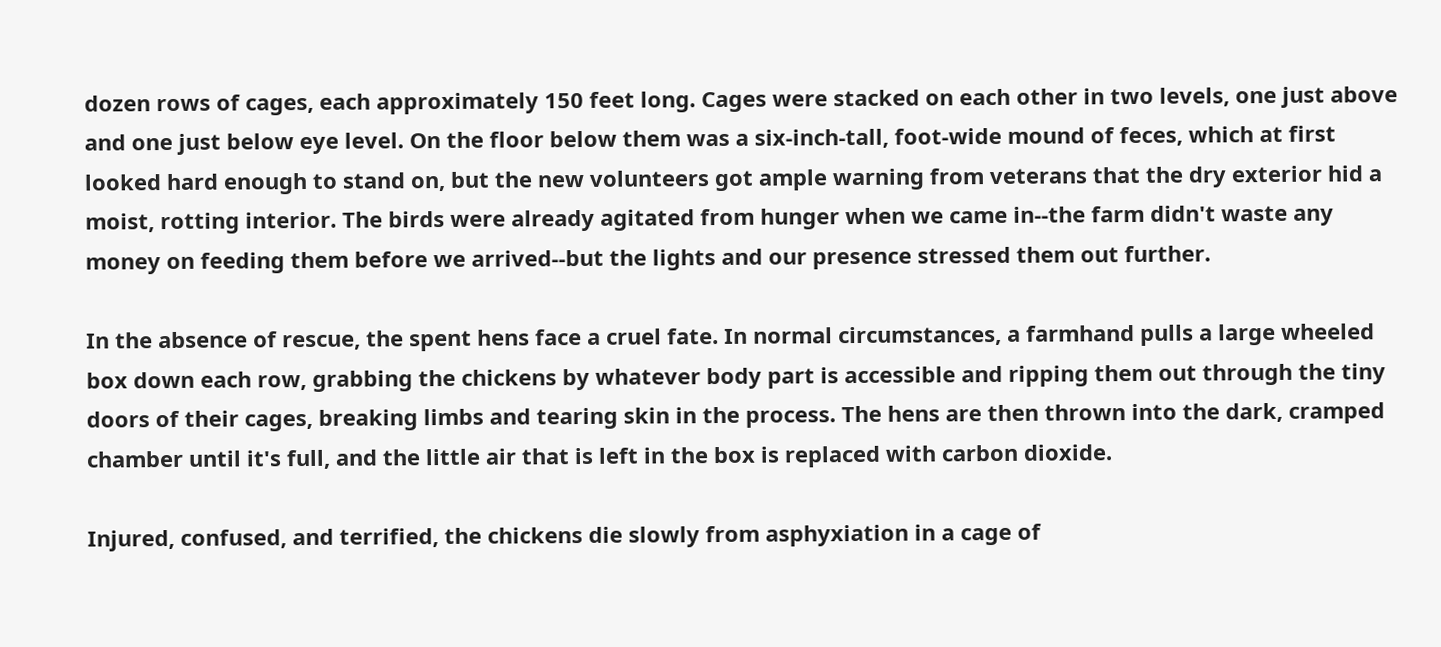dozen rows of cages, each approximately 150 feet long. Cages were stacked on each other in two levels, one just above and one just below eye level. On the floor below them was a six-inch-tall, foot-wide mound of feces, which at first looked hard enough to stand on, but the new volunteers got ample warning from veterans that the dry exterior hid a moist, rotting interior. The birds were already agitated from hunger when we came in--the farm didn't waste any money on feeding them before we arrived--but the lights and our presence stressed them out further.

In the absence of rescue, the spent hens face a cruel fate. In normal circumstances, a farmhand pulls a large wheeled box down each row, grabbing the chickens by whatever body part is accessible and ripping them out through the tiny doors of their cages, breaking limbs and tearing skin in the process. The hens are then thrown into the dark, cramped chamber until it's full, and the little air that is left in the box is replaced with carbon dioxide.

Injured, confused, and terrified, the chickens die slowly from asphyxiation in a cage of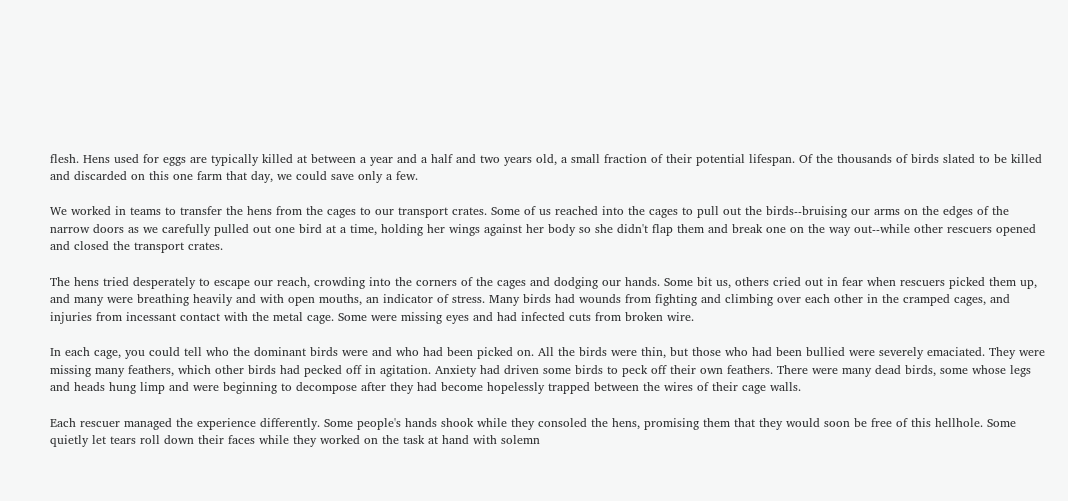flesh. Hens used for eggs are typically killed at between a year and a half and two years old, a small fraction of their potential lifespan. Of the thousands of birds slated to be killed and discarded on this one farm that day, we could save only a few.

We worked in teams to transfer the hens from the cages to our transport crates. Some of us reached into the cages to pull out the birds--bruising our arms on the edges of the narrow doors as we carefully pulled out one bird at a time, holding her wings against her body so she didn't flap them and break one on the way out--while other rescuers opened and closed the transport crates.

The hens tried desperately to escape our reach, crowding into the corners of the cages and dodging our hands. Some bit us, others cried out in fear when rescuers picked them up, and many were breathing heavily and with open mouths, an indicator of stress. Many birds had wounds from fighting and climbing over each other in the cramped cages, and injuries from incessant contact with the metal cage. Some were missing eyes and had infected cuts from broken wire.

In each cage, you could tell who the dominant birds were and who had been picked on. All the birds were thin, but those who had been bullied were severely emaciated. They were missing many feathers, which other birds had pecked off in agitation. Anxiety had driven some birds to peck off their own feathers. There were many dead birds, some whose legs and heads hung limp and were beginning to decompose after they had become hopelessly trapped between the wires of their cage walls.

Each rescuer managed the experience differently. Some people's hands shook while they consoled the hens, promising them that they would soon be free of this hellhole. Some quietly let tears roll down their faces while they worked on the task at hand with solemn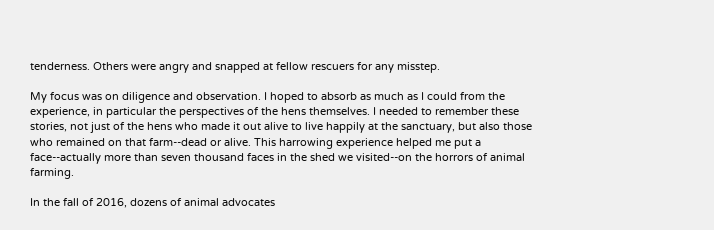tenderness. Others were angry and snapped at fellow rescuers for any misstep.

My focus was on diligence and observation. I hoped to absorb as much as I could from the experience, in particular the perspectives of the hens themselves. I needed to remember these stories, not just of the hens who made it out alive to live happily at the sanctuary, but also those who remained on that farm--dead or alive. This harrowing experience helped me put a face--actually more than seven thousand faces in the shed we visited--on the horrors of animal farming.

In the fall of 2016, dozens of animal advocates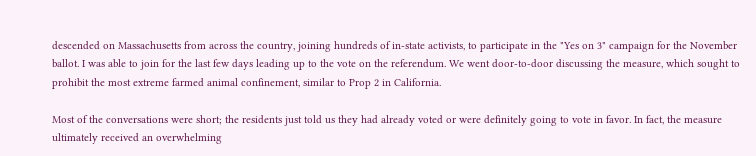descended on Massachusetts from across the country, joining hundreds of in-state activists, to participate in the "Yes on 3" campaign for the November ballot. I was able to join for the last few days leading up to the vote on the referendum. We went door-to-door discussing the measure, which sought to prohibit the most extreme farmed animal confinement, similar to Prop 2 in California.

Most of the conversations were short; the residents just told us they had already voted or were definitely going to vote in favor. In fact, the measure ultimately received an overwhelming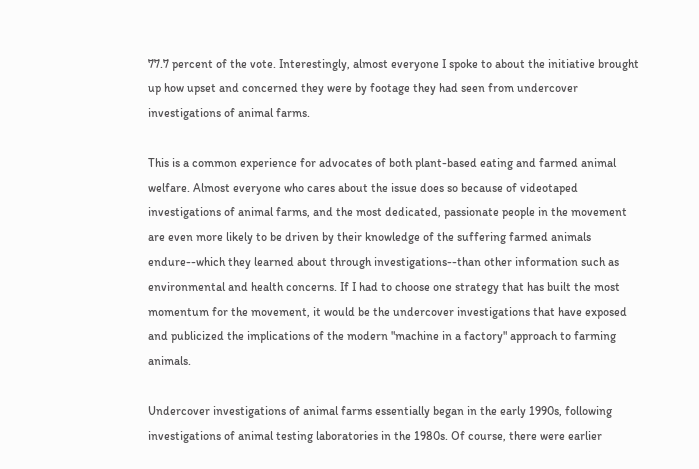77.7 percent of the vote. Interestingly, almost everyone I spoke to about the initiative brought up how upset and concerned they were by footage they had seen from undercover investigations of animal farms.

This is a common experience for advocates of both plant-based eating and farmed animal welfare. Almost everyone who cares about the issue does so because of videotaped investigations of animal farms, and the most dedicated, passionate people in the movement are even more likely to be driven by their knowledge of the suffering farmed animals endure--which they learned about through investigations--than other information such as environmental and health concerns. If I had to choose one strategy that has built the most momentum for the movement, it would be the undercover investigations that have exposed and publicized the implications of the modern "machine in a factory" approach to farming animals.

Undercover investigations of animal farms essentially began in the early 1990s, following investigations of animal testing laboratories in the 1980s. Of course, there were earlier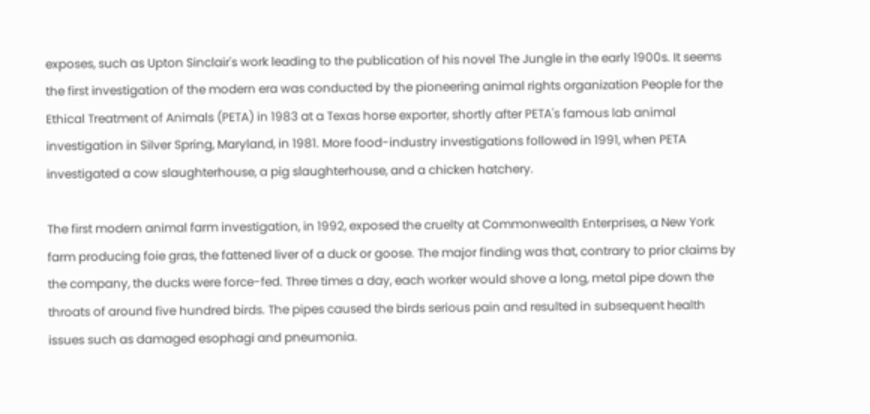exposes, such as Upton Sinclair's work leading to the publication of his novel The Jungle in the early 1900s. It seems the first investigation of the modern era was conducted by the pioneering animal rights organization People for the Ethical Treatment of Animals (PETA) in 1983 at a Texas horse exporter, shortly after PETA's famous lab animal investigation in Silver Spring, Maryland, in 1981. More food-industry investigations followed in 1991, when PETA investigated a cow slaughterhouse, a pig slaughterhouse, and a chicken hatchery.

The first modern animal farm investigation, in 1992, exposed the cruelty at Commonwealth Enterprises, a New York farm producing foie gras, the fattened liver of a duck or goose. The major finding was that, contrary to prior claims by the company, the ducks were force-fed. Three times a day, each worker would shove a long, metal pipe down the throats of around five hundred birds. The pipes caused the birds serious pain and resulted in subsequent health issues such as damaged esophagi and pneumonia.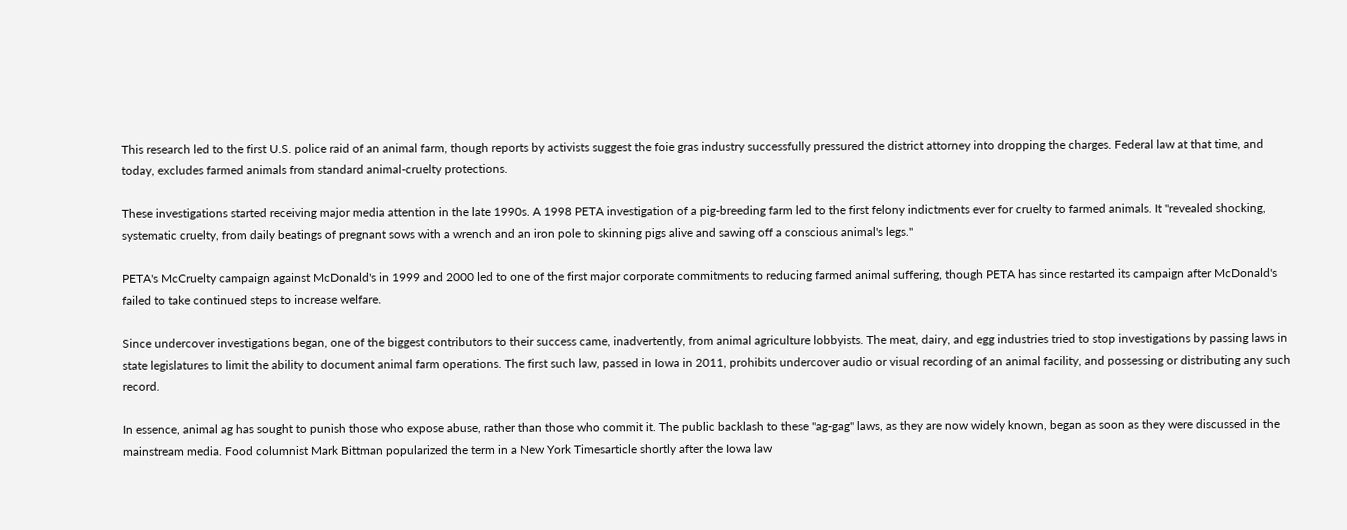This research led to the first U.S. police raid of an animal farm, though reports by activists suggest the foie gras industry successfully pressured the district attorney into dropping the charges. Federal law at that time, and today, excludes farmed animals from standard animal-cruelty protections.

These investigations started receiving major media attention in the late 1990s. A 1998 PETA investigation of a pig-breeding farm led to the first felony indictments ever for cruelty to farmed animals. It "revealed shocking, systematic cruelty, from daily beatings of pregnant sows with a wrench and an iron pole to skinning pigs alive and sawing off a conscious animal's legs."

PETA's McCruelty campaign against McDonald's in 1999 and 2000 led to one of the first major corporate commitments to reducing farmed animal suffering, though PETA has since restarted its campaign after McDonald's failed to take continued steps to increase welfare.

Since undercover investigations began, one of the biggest contributors to their success came, inadvertently, from animal agriculture lobbyists. The meat, dairy, and egg industries tried to stop investigations by passing laws in state legislatures to limit the ability to document animal farm operations. The first such law, passed in Iowa in 2011, prohibits undercover audio or visual recording of an animal facility, and possessing or distributing any such record.

In essence, animal ag has sought to punish those who expose abuse, rather than those who commit it. The public backlash to these "ag-gag" laws, as they are now widely known, began as soon as they were discussed in the mainstream media. Food columnist Mark Bittman popularized the term in a New York Timesarticle shortly after the Iowa law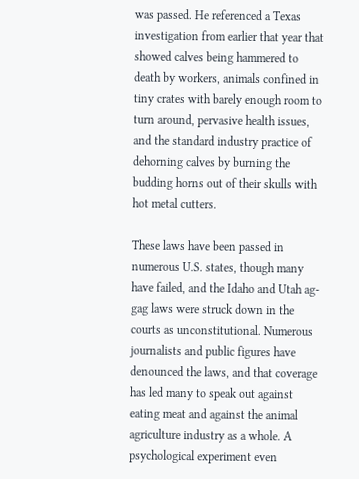was passed. He referenced a Texas investigation from earlier that year that showed calves being hammered to death by workers, animals confined in tiny crates with barely enough room to turn around, pervasive health issues, and the standard industry practice of dehorning calves by burning the budding horns out of their skulls with hot metal cutters.

These laws have been passed in numerous U.S. states, though many have failed, and the Idaho and Utah ag-gag laws were struck down in the courts as unconstitutional. Numerous journalists and public figures have denounced the laws, and that coverage has led many to speak out against eating meat and against the animal agriculture industry as a whole. A psychological experiment even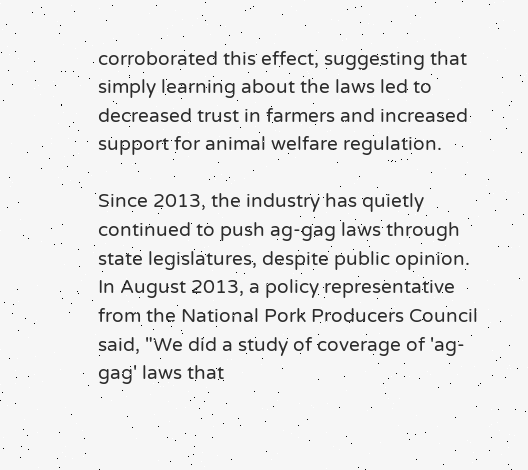corroborated this effect, suggesting that simply learning about the laws led to decreased trust in farmers and increased support for animal welfare regulation.

Since 2013, the industry has quietly continued to push ag-gag laws through state legislatures, despite public opinion. In August 2013, a policy representative from the National Pork Producers Council said, "We did a study of coverage of 'ag-gag' laws that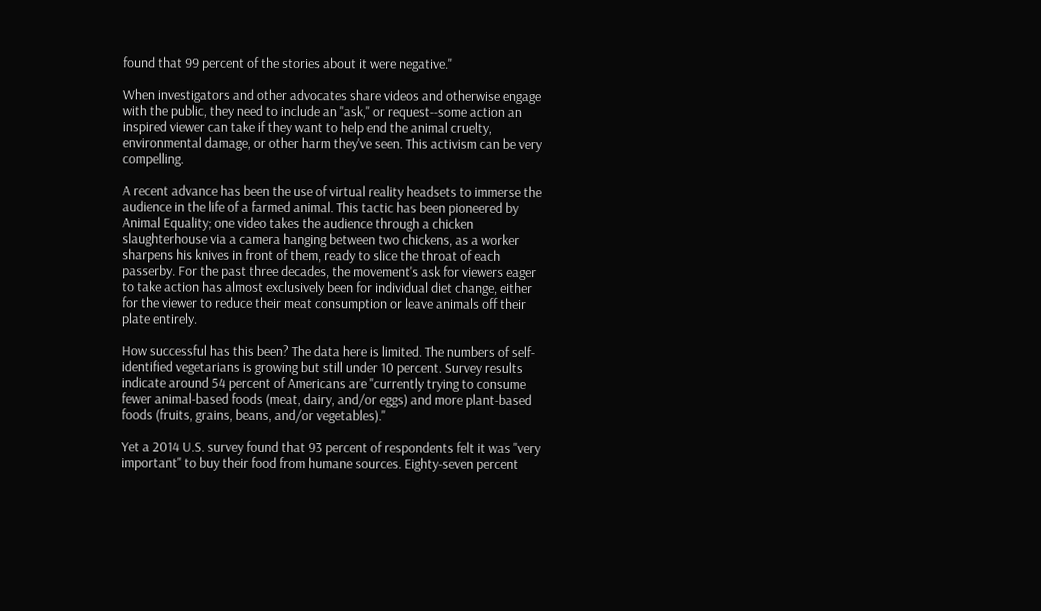found that 99 percent of the stories about it were negative."

When investigators and other advocates share videos and otherwise engage with the public, they need to include an "ask," or request--some action an inspired viewer can take if they want to help end the animal cruelty, environmental damage, or other harm they've seen. This activism can be very compelling.

A recent advance has been the use of virtual reality headsets to immerse the audience in the life of a farmed animal. This tactic has been pioneered by Animal Equality; one video takes the audience through a chicken slaughterhouse via a camera hanging between two chickens, as a worker sharpens his knives in front of them, ready to slice the throat of each passerby. For the past three decades, the movement's ask for viewers eager to take action has almost exclusively been for individual diet change, either for the viewer to reduce their meat consumption or leave animals off their plate entirely.

How successful has this been? The data here is limited. The numbers of self-identified vegetarians is growing but still under 10 percent. Survey results indicate around 54 percent of Americans are "currently trying to consume fewer animal-based foods (meat, dairy, and/or eggs) and more plant-based foods (fruits, grains, beans, and/or vegetables)."

Yet a 2014 U.S. survey found that 93 percent of respondents felt it was "very important" to buy their food from humane sources. Eighty-seven percent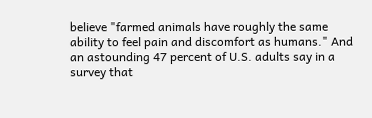believe "farmed animals have roughly the same ability to feel pain and discomfort as humans." And an astounding 47 percent of U.S. adults say in a survey that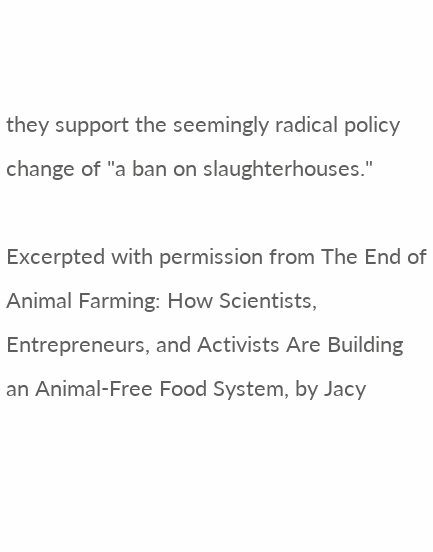they support the seemingly radical policy change of "a ban on slaughterhouses."

Excerpted with permission from The End of Animal Farming: How Scientists, Entrepreneurs, and Activists Are Building an Animal-Free Food System, by Jacy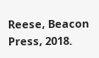Reese, Beacon Press, 2018.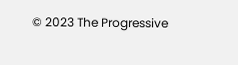© 2023 The Progressive